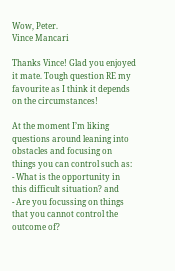Wow, Peter.
Vince Mancari

Thanks Vince! Glad you enjoyed it mate. Tough question RE my favourite as I think it depends on the circumstances!

At the moment I’m liking questions around leaning into obstacles and focusing on things you can control such as:
- What is the opportunity in this difficult situation? and
- Are you focussing on things that you cannot control the outcome of?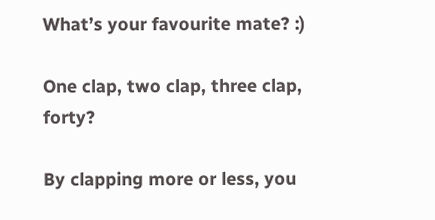What’s your favourite mate? :)

One clap, two clap, three clap, forty?

By clapping more or less, you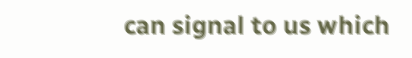can signal to us which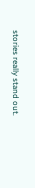stories really stand out.